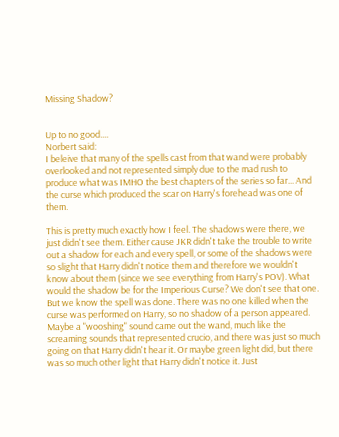Missing Shadow?


Up to no good....
Norbert said:
I beleive that many of the spells cast from that wand were probably overlooked and not represented simply due to the mad rush to produce what was IMHO the best chapters of the series so far... And the curse which produced the scar on Harry's forehead was one of them.

This is pretty much exactly how I feel. The shadows were there, we just didn't see them. Either cause JKR didn't take the trouble to write out a shadow for each and every spell, or some of the shadows were so slight that Harry didn't notice them and therefore we wouldn't know about them (since we see everything from Harry's POV). What would the shadow be for the Imperious Curse? We don't see that one. But we know the spell was done. There was no one killed when the curse was performed on Harry, so no shadow of a person appeared. Maybe a "wooshing" sound came out the wand, much like the screaming sounds that represented crucio, and there was just so much going on that Harry didn't hear it. Or maybe green light did, but there was so much other light that Harry didn't notice it. Just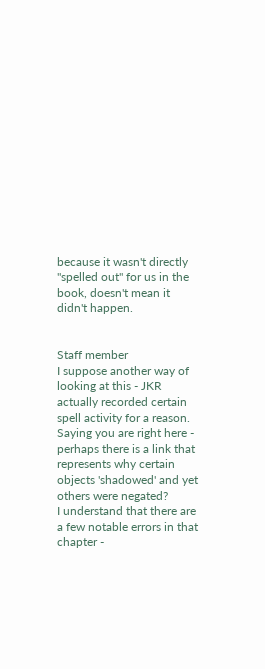because it wasn't directly "spelled out" for us in the book, doesn't mean it didn't happen.


Staff member
I suppose another way of looking at this - JKR actually recorded certain spell activity for a reason.
Saying you are right here - perhaps there is a link that represents why certain objects 'shadowed' and yet others were negated?
I understand that there are a few notable errors in that chapter -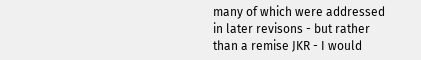many of which were addressed in later revisons - but rather than a remise JKR - I would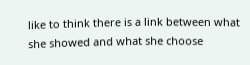like to think there is a link between what she showed and what she choose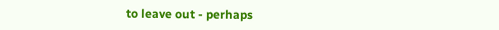to leave out - perhaps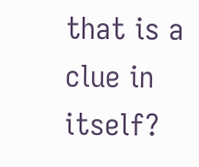that is a clue in itself?